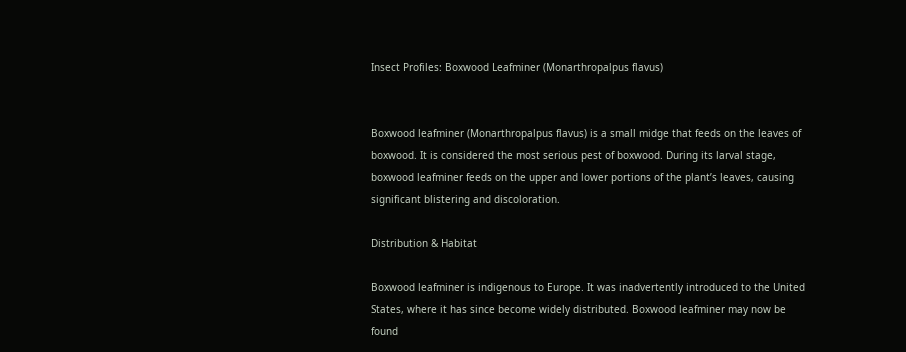Insect Profiles: Boxwood Leafminer (Monarthropalpus flavus)


Boxwood leafminer (Monarthropalpus flavus) is a small midge that feeds on the leaves of boxwood. It is considered the most serious pest of boxwood. During its larval stage, boxwood leafminer feeds on the upper and lower portions of the plant’s leaves, causing significant blistering and discoloration.

Distribution & Habitat

Boxwood leafminer is indigenous to Europe. It was inadvertently introduced to the United States, where it has since become widely distributed. Boxwood leafminer may now be found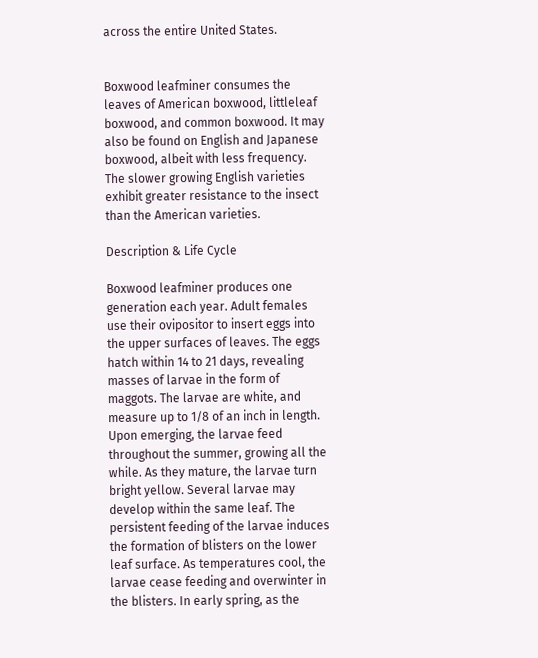across the entire United States.


Boxwood leafminer consumes the leaves of American boxwood, littleleaf boxwood, and common boxwood. It may also be found on English and Japanese boxwood, albeit with less frequency. The slower growing English varieties exhibit greater resistance to the insect than the American varieties.

Description & Life Cycle

Boxwood leafminer produces one generation each year. Adult females use their ovipositor to insert eggs into the upper surfaces of leaves. The eggs hatch within 14 to 21 days, revealing masses of larvae in the form of maggots. The larvae are white, and measure up to 1/8 of an inch in length. Upon emerging, the larvae feed throughout the summer, growing all the while. As they mature, the larvae turn bright yellow. Several larvae may develop within the same leaf. The persistent feeding of the larvae induces the formation of blisters on the lower leaf surface. As temperatures cool, the larvae cease feeding and overwinter in the blisters. In early spring, as the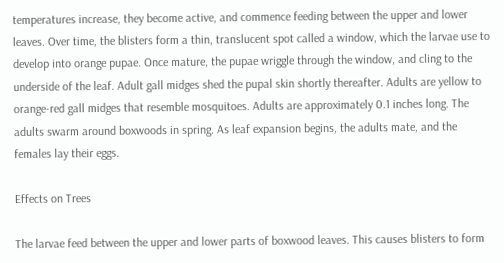temperatures increase, they become active, and commence feeding between the upper and lower leaves. Over time, the blisters form a thin, translucent spot called a window, which the larvae use to develop into orange pupae. Once mature, the pupae wriggle through the window, and cling to the underside of the leaf. Adult gall midges shed the pupal skin shortly thereafter. Adults are yellow to orange-red gall midges that resemble mosquitoes. Adults are approximately 0.1 inches long. The adults swarm around boxwoods in spring. As leaf expansion begins, the adults mate, and the females lay their eggs.

Effects on Trees

The larvae feed between the upper and lower parts of boxwood leaves. This causes blisters to form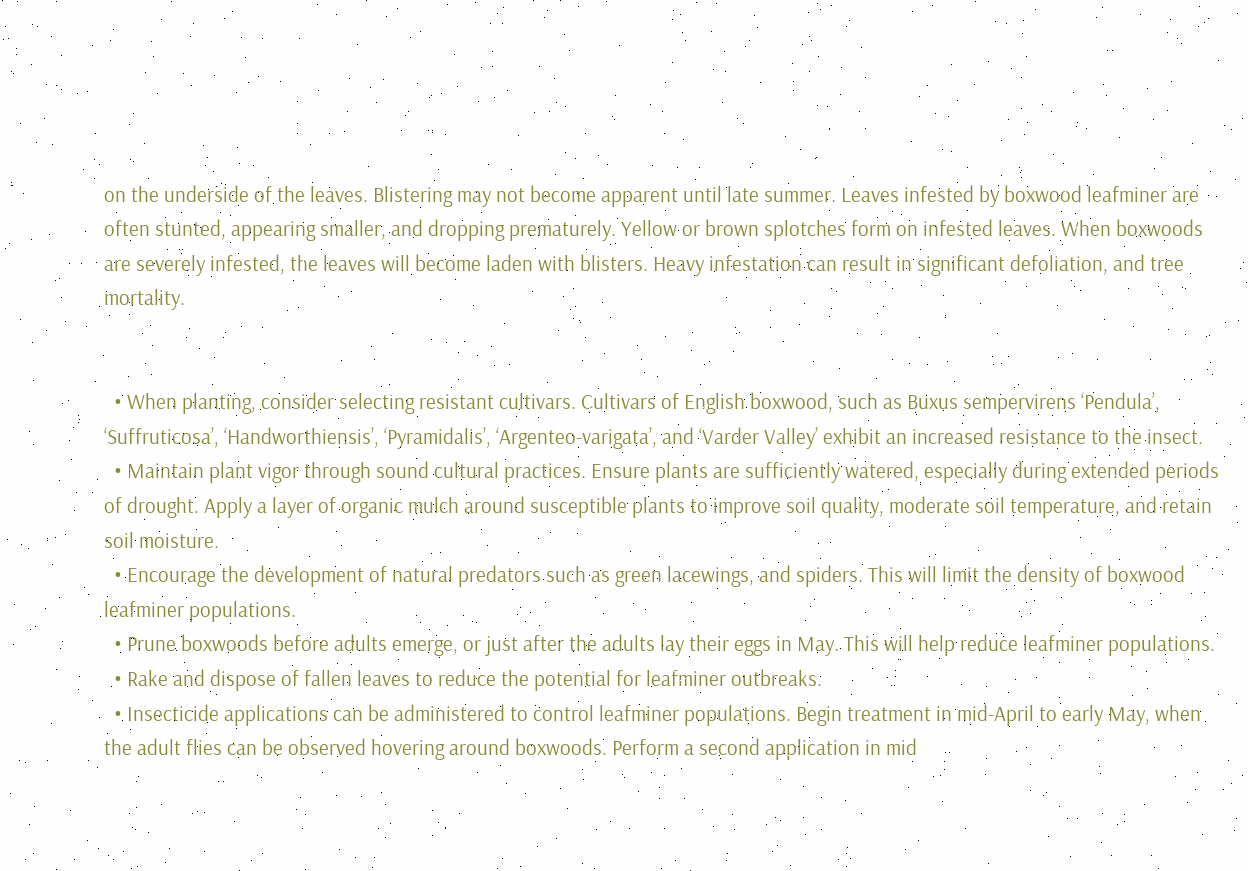on the underside of the leaves. Blistering may not become apparent until late summer. Leaves infested by boxwood leafminer are often stunted, appearing smaller, and dropping prematurely. Yellow or brown splotches form on infested leaves. When boxwoods are severely infested, the leaves will become laden with blisters. Heavy infestation can result in significant defoliation, and tree mortality.


  • When planting, consider selecting resistant cultivars. Cultivars of English boxwood, such as Buxus sempervirens ‘Pendula’, ‘Suffruticosa’, ‘Handworthiensis’, ‘Pyramidalis’, ‘Argenteo-varigata’, and ‘Varder Valley’ exhibit an increased resistance to the insect.
  • Maintain plant vigor through sound cultural practices. Ensure plants are sufficiently watered, especially during extended periods of drought. Apply a layer of organic mulch around susceptible plants to improve soil quality, moderate soil temperature, and retain soil moisture.
  • Encourage the development of natural predators such as green lacewings, and spiders. This will limit the density of boxwood leafminer populations.
  • Prune boxwoods before adults emerge, or just after the adults lay their eggs in May. This will help reduce leafminer populations.
  • Rake and dispose of fallen leaves to reduce the potential for leafminer outbreaks.
  • Insecticide applications can be administered to control leafminer populations. Begin treatment in mid-April to early May, when the adult flies can be observed hovering around boxwoods. Perform a second application in mid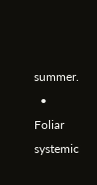summer.
  • Foliar systemic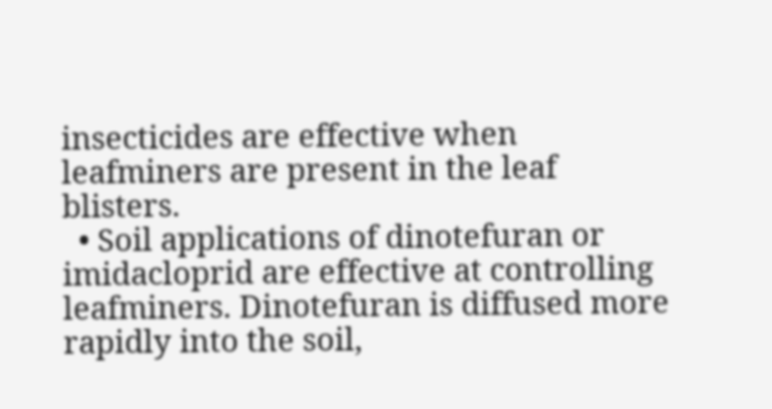insecticides are effective when leafminers are present in the leaf blisters.
  • Soil applications of dinotefuran or imidacloprid are effective at controlling leafminers. Dinotefuran is diffused more rapidly into the soil,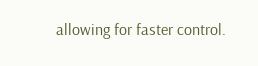allowing for faster control.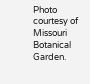Photo courtesy of Missouri Botanical Garden.